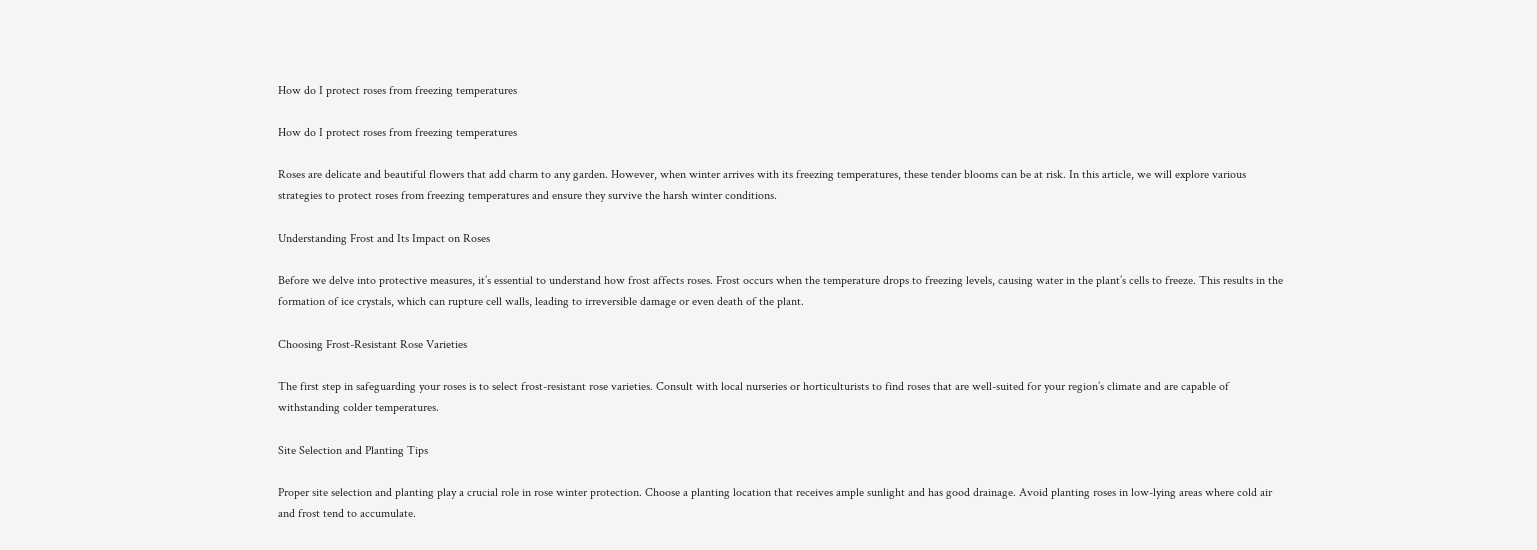How do I protect roses from freezing temperatures

How do I protect roses from freezing temperatures

Roses are delicate and beautiful flowers that add charm to any garden. However, when winter arrives with its freezing temperatures, these tender blooms can be at risk. In this article, we will explore various strategies to protect roses from freezing temperatures and ensure they survive the harsh winter conditions.

Understanding Frost and Its Impact on Roses

Before we delve into protective measures, it’s essential to understand how frost affects roses. Frost occurs when the temperature drops to freezing levels, causing water in the plant’s cells to freeze. This results in the formation of ice crystals, which can rupture cell walls, leading to irreversible damage or even death of the plant.

Choosing Frost-Resistant Rose Varieties

The first step in safeguarding your roses is to select frost-resistant rose varieties. Consult with local nurseries or horticulturists to find roses that are well-suited for your region’s climate and are capable of withstanding colder temperatures.

Site Selection and Planting Tips

Proper site selection and planting play a crucial role in rose winter protection. Choose a planting location that receives ample sunlight and has good drainage. Avoid planting roses in low-lying areas where cold air and frost tend to accumulate.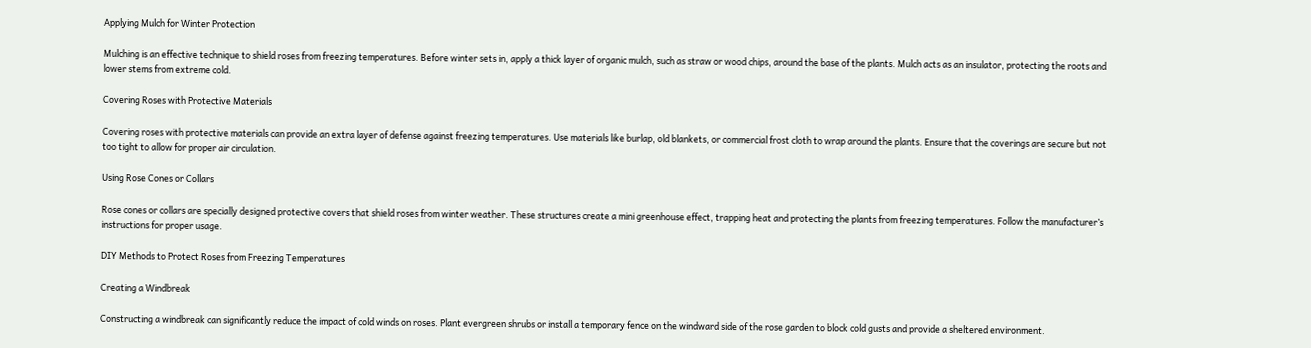Applying Mulch for Winter Protection

Mulching is an effective technique to shield roses from freezing temperatures. Before winter sets in, apply a thick layer of organic mulch, such as straw or wood chips, around the base of the plants. Mulch acts as an insulator, protecting the roots and lower stems from extreme cold.

Covering Roses with Protective Materials

Covering roses with protective materials can provide an extra layer of defense against freezing temperatures. Use materials like burlap, old blankets, or commercial frost cloth to wrap around the plants. Ensure that the coverings are secure but not too tight to allow for proper air circulation.

Using Rose Cones or Collars

Rose cones or collars are specially designed protective covers that shield roses from winter weather. These structures create a mini greenhouse effect, trapping heat and protecting the plants from freezing temperatures. Follow the manufacturer’s instructions for proper usage.

DIY Methods to Protect Roses from Freezing Temperatures

Creating a Windbreak

Constructing a windbreak can significantly reduce the impact of cold winds on roses. Plant evergreen shrubs or install a temporary fence on the windward side of the rose garden to block cold gusts and provide a sheltered environment.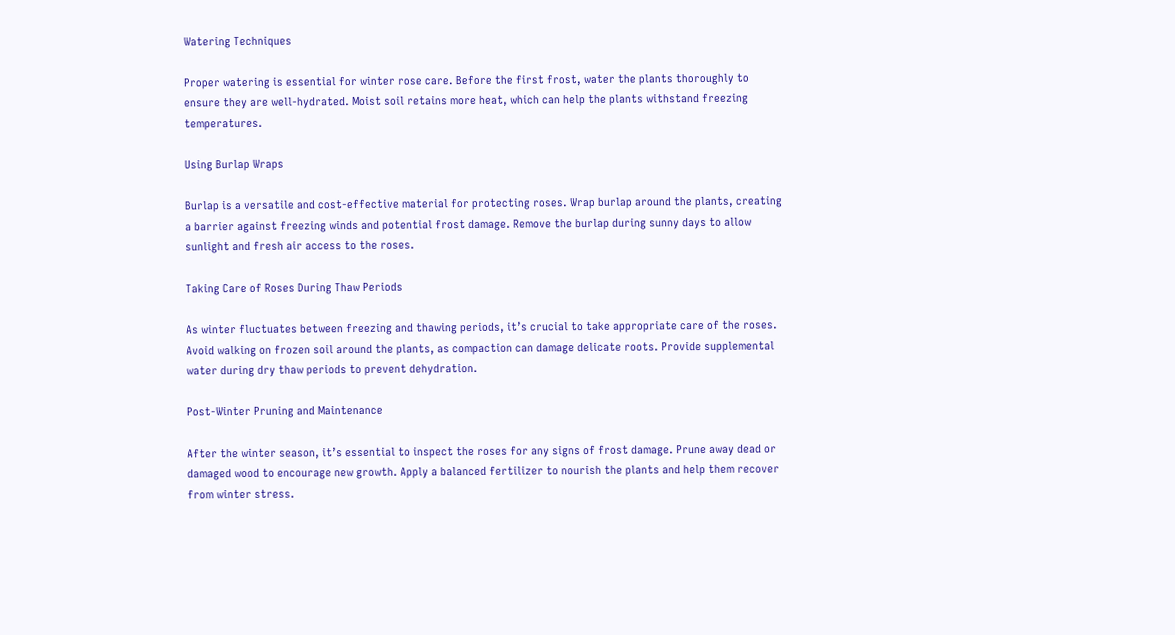Watering Techniques

Proper watering is essential for winter rose care. Before the first frost, water the plants thoroughly to ensure they are well-hydrated. Moist soil retains more heat, which can help the plants withstand freezing temperatures.

Using Burlap Wraps

Burlap is a versatile and cost-effective material for protecting roses. Wrap burlap around the plants, creating a barrier against freezing winds and potential frost damage. Remove the burlap during sunny days to allow sunlight and fresh air access to the roses.

Taking Care of Roses During Thaw Periods

As winter fluctuates between freezing and thawing periods, it’s crucial to take appropriate care of the roses. Avoid walking on frozen soil around the plants, as compaction can damage delicate roots. Provide supplemental water during dry thaw periods to prevent dehydration.

Post-Winter Pruning and Maintenance

After the winter season, it’s essential to inspect the roses for any signs of frost damage. Prune away dead or damaged wood to encourage new growth. Apply a balanced fertilizer to nourish the plants and help them recover from winter stress.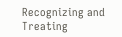Recognizing and Treating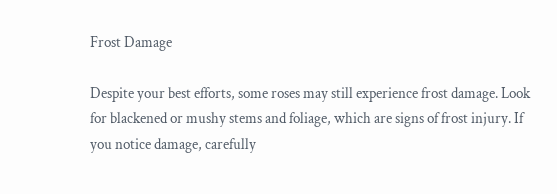Frost Damage

Despite your best efforts, some roses may still experience frost damage. Look for blackened or mushy stems and foliage, which are signs of frost injury. If you notice damage, carefully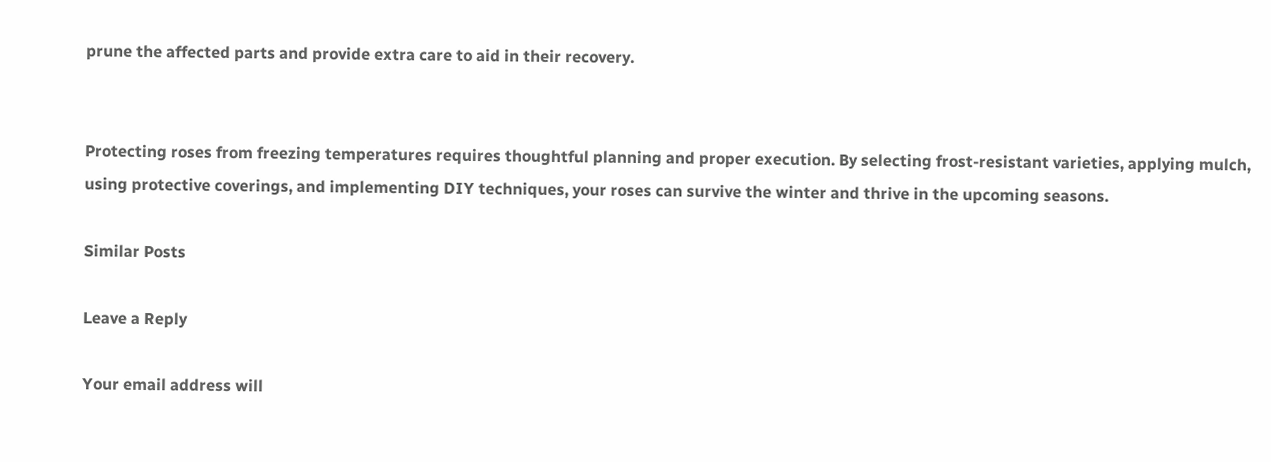prune the affected parts and provide extra care to aid in their recovery.


Protecting roses from freezing temperatures requires thoughtful planning and proper execution. By selecting frost-resistant varieties, applying mulch, using protective coverings, and implementing DIY techniques, your roses can survive the winter and thrive in the upcoming seasons.

Similar Posts

Leave a Reply

Your email address will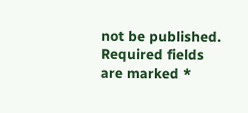not be published. Required fields are marked *